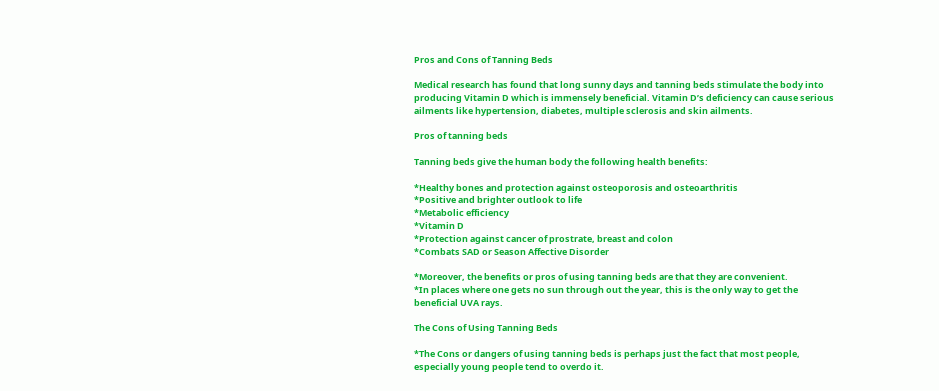Pros and Cons of Tanning Beds

Medical research has found that long sunny days and tanning beds stimulate the body into producing Vitamin D which is immensely beneficial. Vitamin D’s deficiency can cause serious ailments like hypertension, diabetes, multiple sclerosis and skin ailments.

Pros of tanning beds

Tanning beds give the human body the following health benefits:

*Healthy bones and protection against osteoporosis and osteoarthritis
*Positive and brighter outlook to life
*Metabolic efficiency
*Vitamin D
*Protection against cancer of prostrate, breast and colon
*Combats SAD or Season Affective Disorder

*Moreover, the benefits or pros of using tanning beds are that they are convenient.
*In places where one gets no sun through out the year, this is the only way to get the beneficial UVA rays.

The Cons of Using Tanning Beds

*The Cons or dangers of using tanning beds is perhaps just the fact that most people, especially young people tend to overdo it.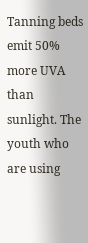Tanning beds emit 50% more UVA than sunlight. The youth who are using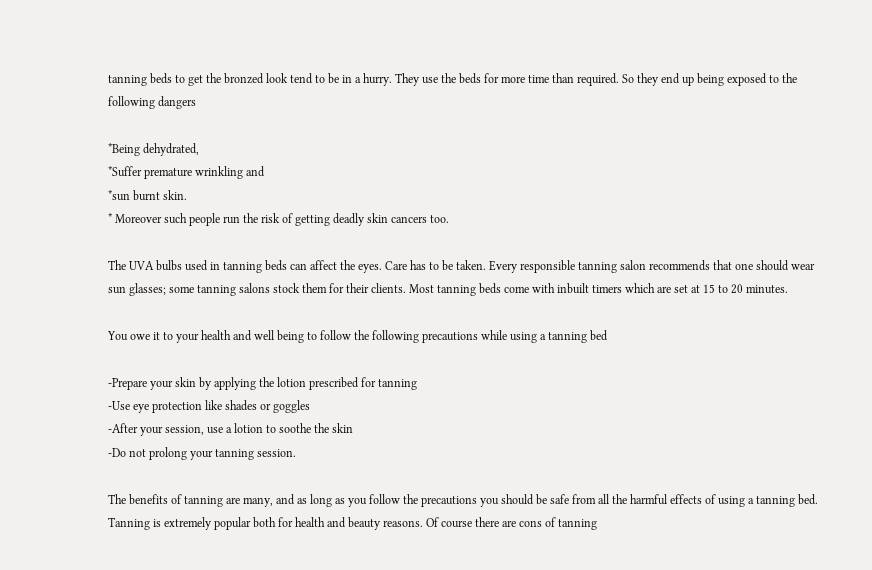tanning beds to get the bronzed look tend to be in a hurry. They use the beds for more time than required. So they end up being exposed to the following dangers

*Being dehydrated,
*Suffer premature wrinkling and
*sun burnt skin.
* Moreover such people run the risk of getting deadly skin cancers too.

The UVA bulbs used in tanning beds can affect the eyes. Care has to be taken. Every responsible tanning salon recommends that one should wear sun glasses; some tanning salons stock them for their clients. Most tanning beds come with inbuilt timers which are set at 15 to 20 minutes.

You owe it to your health and well being to follow the following precautions while using a tanning bed

-Prepare your skin by applying the lotion prescribed for tanning
-Use eye protection like shades or goggles
-After your session, use a lotion to soothe the skin
-Do not prolong your tanning session.

The benefits of tanning are many, and as long as you follow the precautions you should be safe from all the harmful effects of using a tanning bed. Tanning is extremely popular both for health and beauty reasons. Of course there are cons of tanning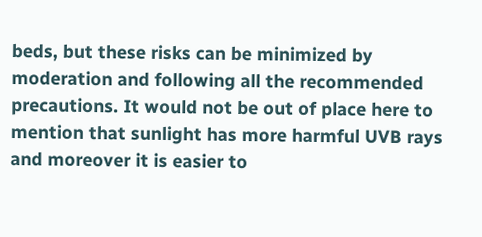beds, but these risks can be minimized by moderation and following all the recommended precautions. It would not be out of place here to mention that sunlight has more harmful UVB rays and moreover it is easier to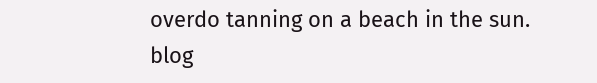overdo tanning on a beach in the sun.
blog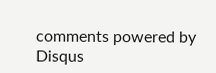comments powered by Disqus